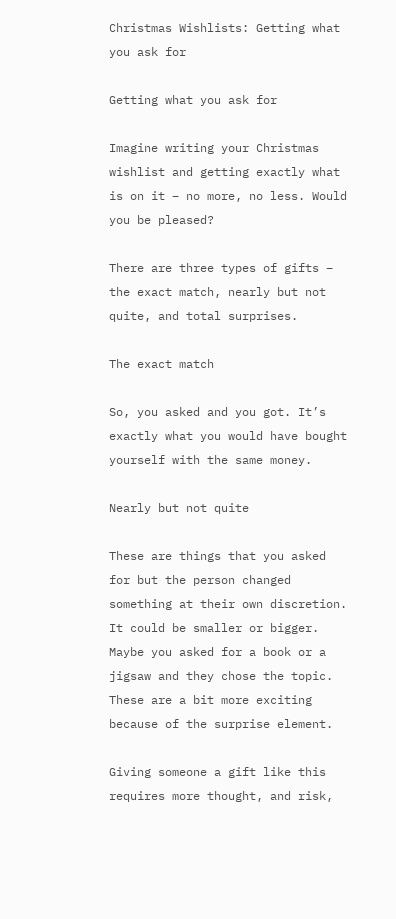Christmas Wishlists: Getting what you ask for

Getting what you ask for

Imagine writing your Christmas wishlist and getting exactly what is on it – no more, no less. Would you be pleased?

There are three types of gifts – the exact match, nearly but not quite, and total surprises.

The exact match

So, you asked and you got. It’s exactly what you would have bought yourself with the same money.

Nearly but not quite

These are things that you asked for but the person changed something at their own discretion. It could be smaller or bigger. Maybe you asked for a book or a jigsaw and they chose the topic. These are a bit more exciting because of the surprise element.

Giving someone a gift like this requires more thought, and risk,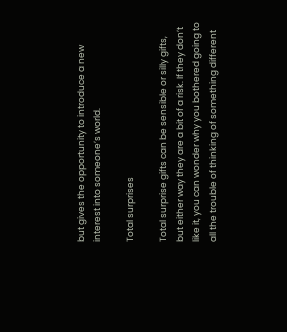but gives the opportunity to introduce a new interest into someone’s world.

Total surprises

Total surprise gifts can be sensible or silly gifts, but either way they are a bit of a risk. If they don’t like it, you can wonder why you bothered going to all the trouble of thinking of something different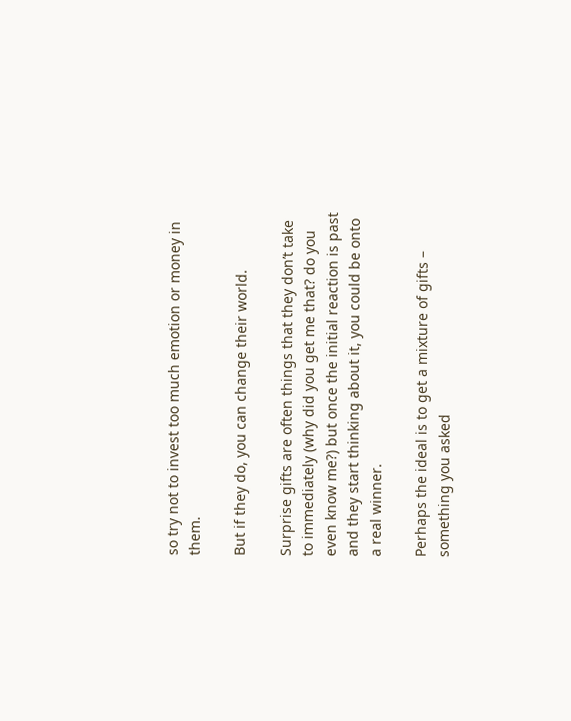so try not to invest too much emotion or money in them.

But if they do, you can change their world.

Surprise gifts are often things that they don’t take to immediately (why did you get me that? do you even know me?) but once the initial reaction is past and they start thinking about it, you could be onto a real winner.

Perhaps the ideal is to get a mixture of gifts – something you asked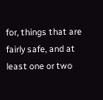for, things that are fairly safe, and at least one or two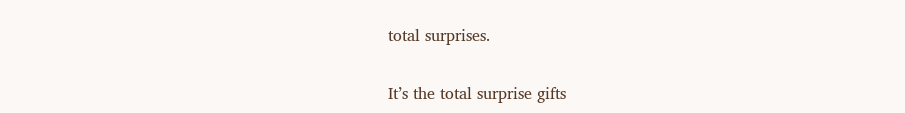total surprises.

It’s the total surprise gifts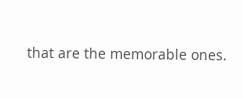that are the memorable ones.